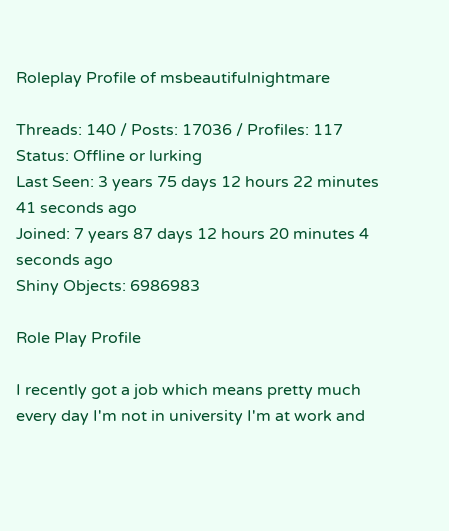Roleplay Profile of msbeautifulnightmare

Threads: 140 / Posts: 17036 / Profiles: 117
Status: Offline or lurking
Last Seen: 3 years 75 days 12 hours 22 minutes 41 seconds ago
Joined: 7 years 87 days 12 hours 20 minutes 4 seconds ago
Shiny Objects: 6986983

Role Play Profile

I recently got a job which means pretty much every day I'm not in university I'm at work and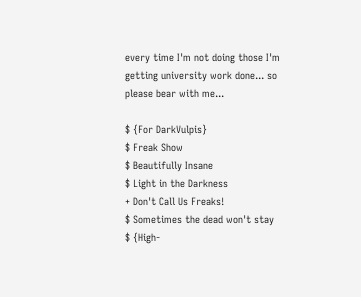every time I'm not doing those I'm getting university work done... so please bear with me...

$ {For DarkVulpis}
$ Freak Show
$ Beautifully Insane
$ Light in the Darkness
+ Don't Call Us Freaks!
$ Sometimes the dead won't stay
$ {High-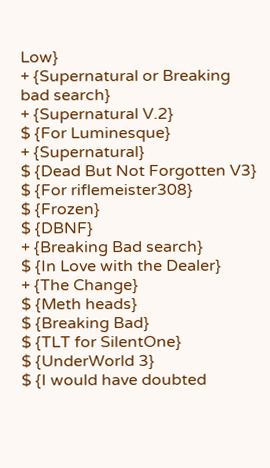Low}
+ {Supernatural or Breaking bad search}
+ {Supernatural V.2}
$ {For Luminesque}
+ {Supernatural}
$ {Dead But Not Forgotten V3}
$ {For riflemeister308}
$ {Frozen}
$ {DBNF}
+ {Breaking Bad search}
$ {In Love with the Dealer}
+ {The Change}
$ {Meth heads}
$ {Breaking Bad}
$ {TLT for SilentOne}
$ {UnderWorld 3}
$ {I would have doubted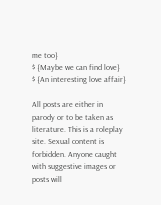me too}
$ {Maybe we can find love}
$ {An interesting love affair}

All posts are either in parody or to be taken as literature. This is a roleplay site. Sexual content is forbidden. Anyone caught with suggestive images or posts will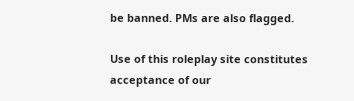be banned. PMs are also flagged.

Use of this roleplay site constitutes acceptance of our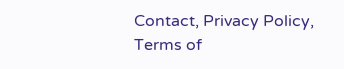Contact, Privacy Policy, Terms of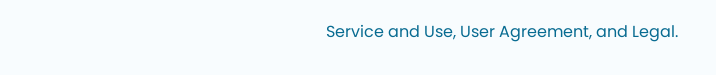Service and Use, User Agreement, and Legal.